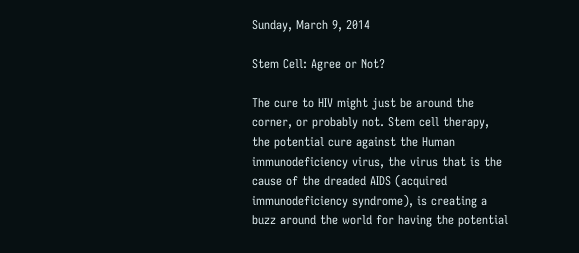Sunday, March 9, 2014

Stem Cell: Agree or Not?

The cure to HIV might just be around the corner, or probably not. Stem cell therapy, the potential cure against the Human immunodeficiency virus, the virus that is the cause of the dreaded AIDS (acquired immunodeficiency syndrome), is creating a buzz around the world for having the potential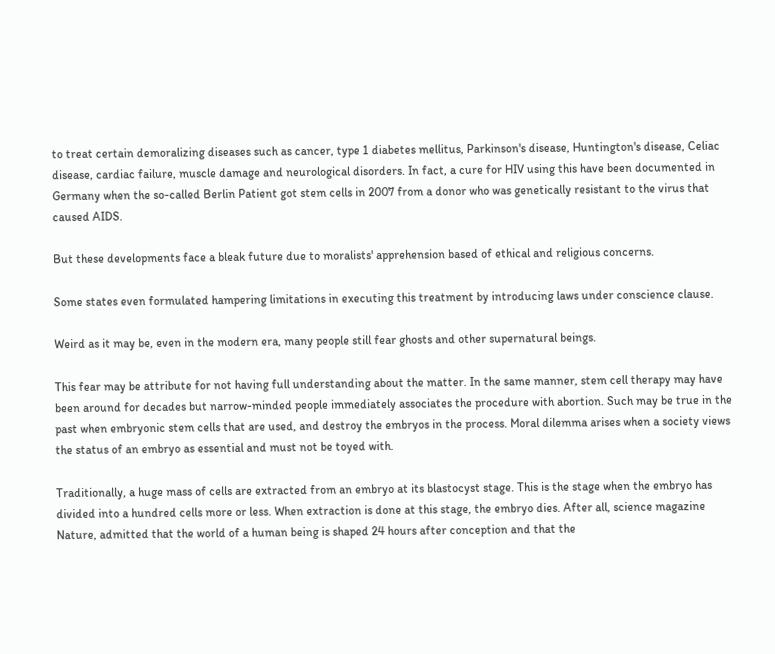to treat certain demoralizing diseases such as cancer, type 1 diabetes mellitus, Parkinson's disease, Huntington's disease, Celiac disease, cardiac failure, muscle damage and neurological disorders. In fact, a cure for HIV using this have been documented in Germany when the so-called Berlin Patient got stem cells in 2007 from a donor who was genetically resistant to the virus that caused AIDS.

But these developments face a bleak future due to moralists' apprehension based of ethical and religious concerns.

Some states even formulated hampering limitations in executing this treatment by introducing laws under conscience clause.

Weird as it may be, even in the modern era, many people still fear ghosts and other supernatural beings.

This fear may be attribute for not having full understanding about the matter. In the same manner, stem cell therapy may have been around for decades but narrow-minded people immediately associates the procedure with abortion. Such may be true in the past when embryonic stem cells that are used, and destroy the embryos in the process. Moral dilemma arises when a society views the status of an embryo as essential and must not be toyed with.

Traditionally, a huge mass of cells are extracted from an embryo at its blastocyst stage. This is the stage when the embryo has divided into a hundred cells more or less. When extraction is done at this stage, the embryo dies. After all, science magazine Nature, admitted that the world of a human being is shaped 24 hours after conception and that the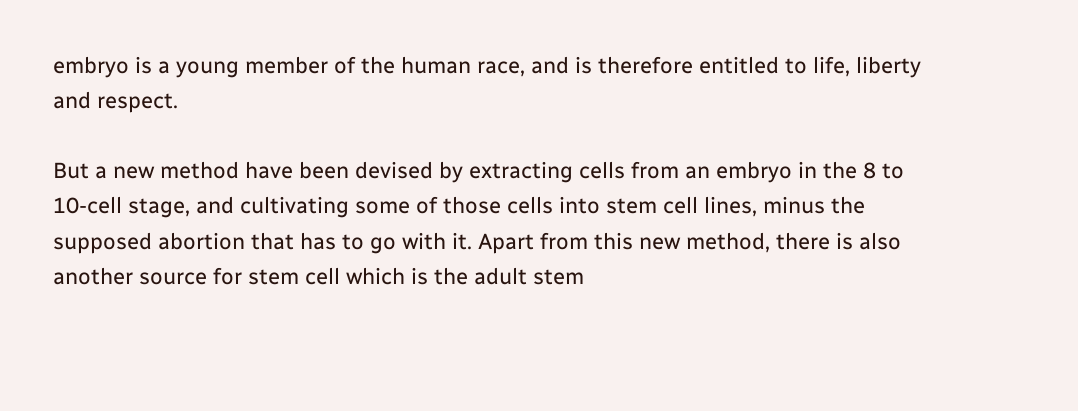embryo is a young member of the human race, and is therefore entitled to life, liberty and respect.

But a new method have been devised by extracting cells from an embryo in the 8 to 10-cell stage, and cultivating some of those cells into stem cell lines, minus the supposed abortion that has to go with it. Apart from this new method, there is also another source for stem cell which is the adult stem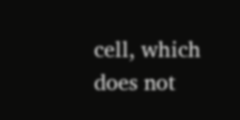cell, which does not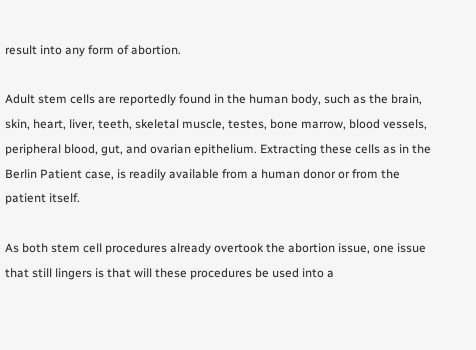result into any form of abortion.

Adult stem cells are reportedly found in the human body, such as the brain, skin, heart, liver, teeth, skeletal muscle, testes, bone marrow, blood vessels, peripheral blood, gut, and ovarian epithelium. Extracting these cells as in the Berlin Patient case, is readily available from a human donor or from the patient itself.

As both stem cell procedures already overtook the abortion issue, one issue that still lingers is that will these procedures be used into a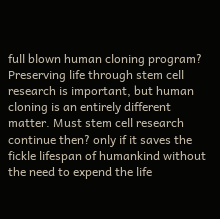full blown human cloning program? Preserving life through stem cell research is important, but human cloning is an entirely different matter. Must stem cell research continue then? only if it saves the fickle lifespan of humankind without the need to expend the life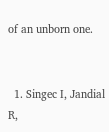of an unborn one.


  1. Singec I, Jandial R,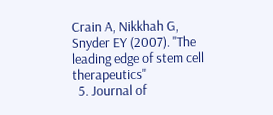Crain A, Nikkhah G, Snyder EY (2007). "The leading edge of stem cell therapeutics"
  5. Journal of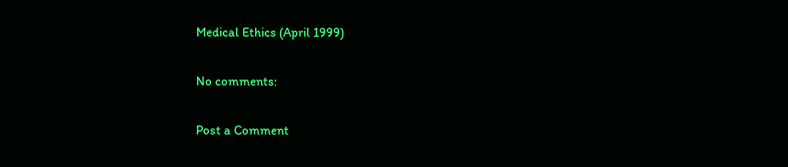Medical Ethics (April 1999)

No comments:

Post a Comment